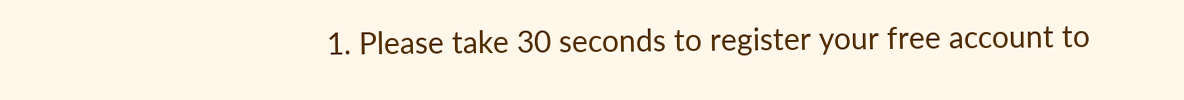1. Please take 30 seconds to register your free account to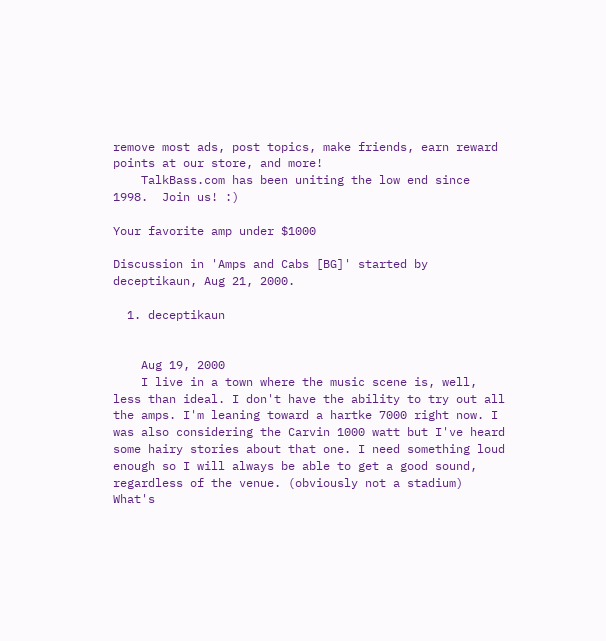remove most ads, post topics, make friends, earn reward points at our store, and more!
    TalkBass.com has been uniting the low end since 1998.  Join us! :)

Your favorite amp under $1000

Discussion in 'Amps and Cabs [BG]' started by deceptikaun, Aug 21, 2000.

  1. deceptikaun


    Aug 19, 2000
    I live in a town where the music scene is, well, less than ideal. I don't have the ability to try out all the amps. I'm leaning toward a hartke 7000 right now. I was also considering the Carvin 1000 watt but I've heard some hairy stories about that one. I need something loud enough so I will always be able to get a good sound, regardless of the venue. (obviously not a stadium) What's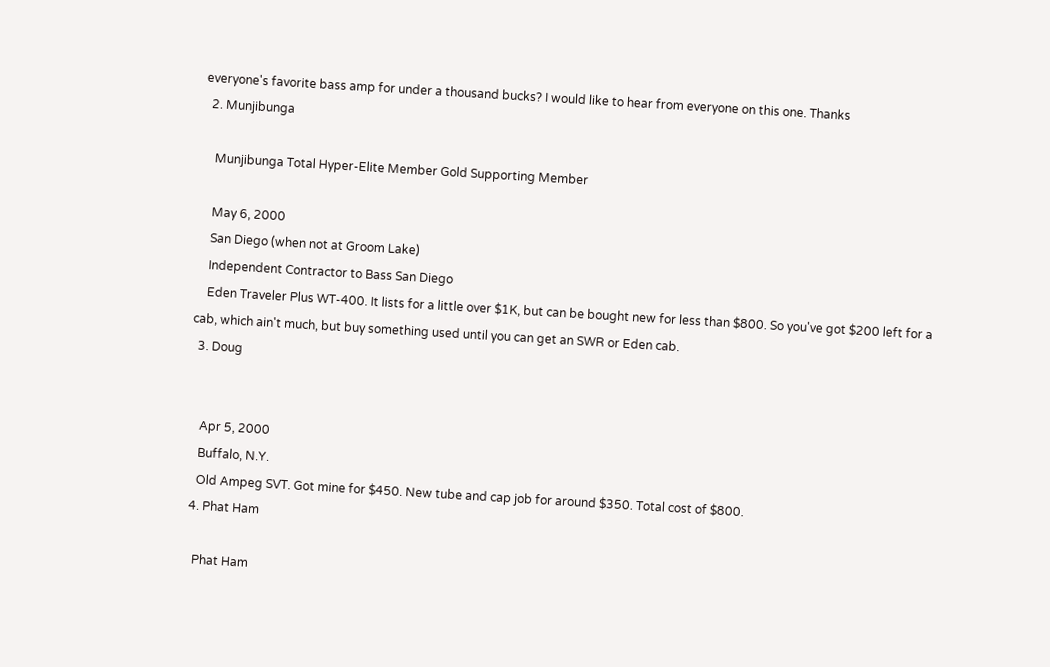everyone's favorite bass amp for under a thousand bucks? I would like to hear from everyone on this one. Thanks
  2. Munjibunga

    Munjibunga Total Hyper-Elite Member Gold Supporting Member

    May 6, 2000
    San Diego (when not at Groom Lake)
    Independent Contractor to Bass San Diego
    Eden Traveler Plus WT-400. It lists for a little over $1K, but can be bought new for less than $800. So you've got $200 left for a cab, which ain't much, but buy something used until you can get an SWR or Eden cab.
  3. Doug


    Apr 5, 2000
    Buffalo, N.Y.
    Old Ampeg SVT. Got mine for $450. New tube and cap job for around $350. Total cost of $800.
  4. Phat Ham

    Phat Ham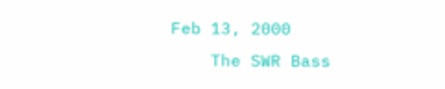Feb 13, 2000
    The SWR Bass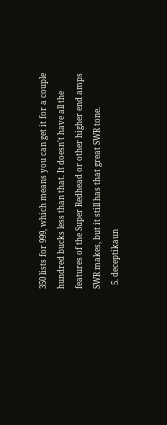350 lists for 999, which means you can get it for a couple hundred bucks less than that. It doesn't have all the features of the Super Redhead or other higher end amps SWR makes, but it still has that great SWR tone.
  5. deceptikaun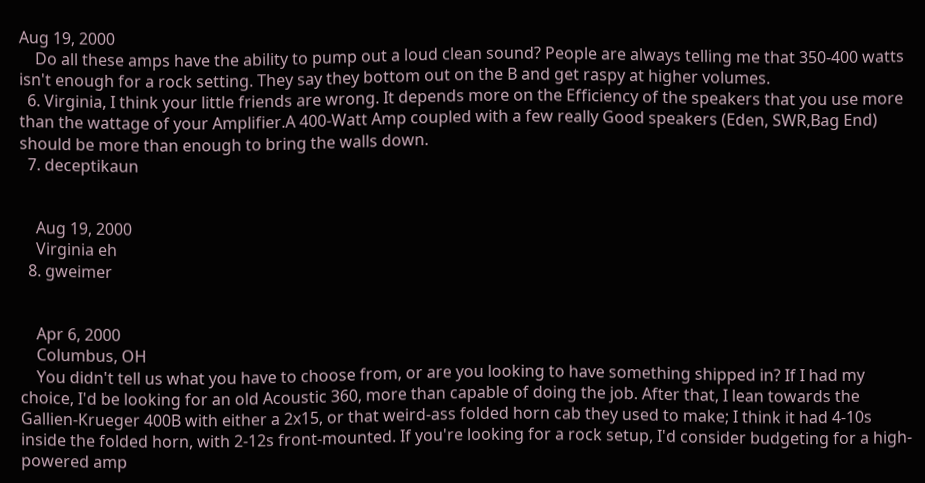Aug 19, 2000
    Do all these amps have the ability to pump out a loud clean sound? People are always telling me that 350-400 watts isn't enough for a rock setting. They say they bottom out on the B and get raspy at higher volumes.
  6. Virginia, I think your little friends are wrong. It depends more on the Efficiency of the speakers that you use more than the wattage of your Amplifier.A 400-Watt Amp coupled with a few really Good speakers (Eden, SWR,Bag End) should be more than enough to bring the walls down.
  7. deceptikaun


    Aug 19, 2000
    Virginia eh
  8. gweimer


    Apr 6, 2000
    Columbus, OH
    You didn't tell us what you have to choose from, or are you looking to have something shipped in? If I had my choice, I'd be looking for an old Acoustic 360, more than capable of doing the job. After that, I lean towards the Gallien-Krueger 400B with either a 2x15, or that weird-ass folded horn cab they used to make; I think it had 4-10s inside the folded horn, with 2-12s front-mounted. If you're looking for a rock setup, I'd consider budgeting for a high-powered amp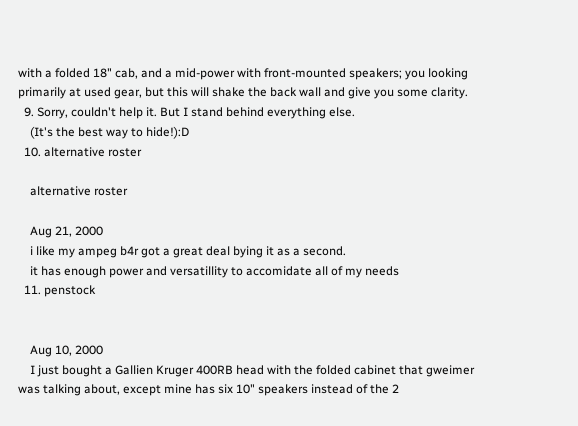with a folded 18" cab, and a mid-power with front-mounted speakers; you looking primarily at used gear, but this will shake the back wall and give you some clarity.
  9. Sorry, couldn't help it. But I stand behind everything else.
    (It's the best way to hide!):D
  10. alternative roster

    alternative roster

    Aug 21, 2000
    i like my ampeg b4r got a great deal bying it as a second.
    it has enough power and versatillity to accomidate all of my needs
  11. penstock


    Aug 10, 2000
    I just bought a Gallien Kruger 400RB head with the folded cabinet that gweimer was talking about, except mine has six 10" speakers instead of the 2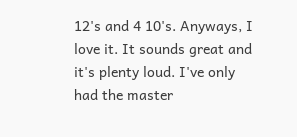12's and 4 10's. Anyways, I love it. It sounds great and it's plenty loud. I've only had the master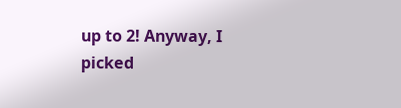up to 2! Anyway, I picked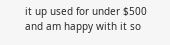it up used for under $500 and am happy with it so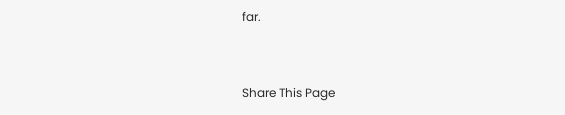far.


Share This Page